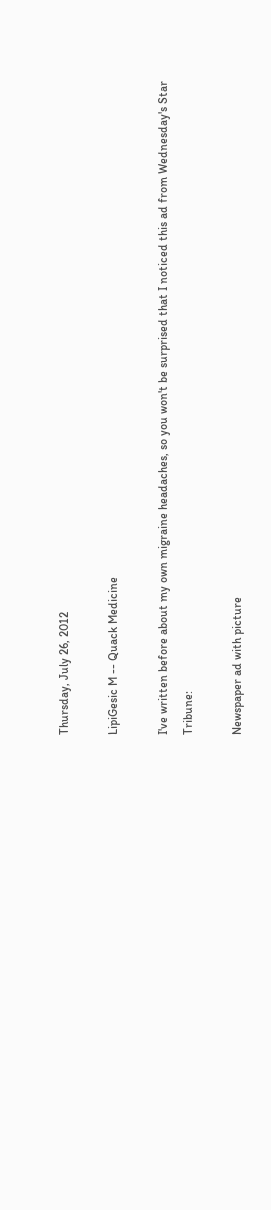Thursday, July 26, 2012

LipiGesic M -- Quack Medicine

I've written before about my own migraine headaches, so you won't be surprised that I noticed this ad from Wednesday's Star Tribune:

Newspaper ad with picture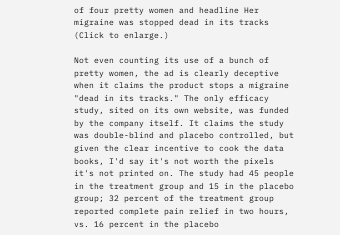of four pretty women and headline Her migraine was stopped dead in its tracks
(Click to enlarge.)

Not even counting its use of a bunch of pretty women, the ad is clearly deceptive when it claims the product stops a migraine "dead in its tracks." The only efficacy study, sited on its own website, was funded by the company itself. It claims the study was double-blind and placebo controlled, but given the clear incentive to cook the data books, I'd say it's not worth the pixels it's not printed on. The study had 45 people in the treatment group and 15 in the placebo group; 32 percent of the treatment group reported complete pain relief in two hours, vs. 16 percent in the placebo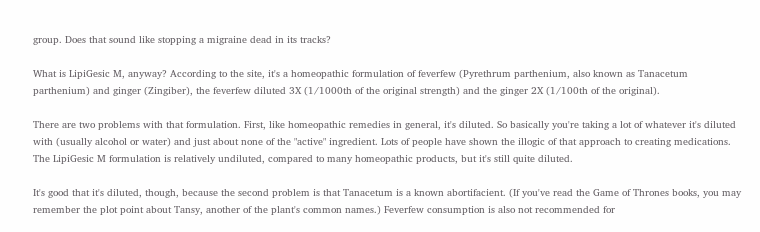group. Does that sound like stopping a migraine dead in its tracks?

What is LipiGesic M, anyway? According to the site, it's a homeopathic formulation of feverfew (Pyrethrum parthenium, also known as Tanacetum parthenium) and ginger (Zingiber), the feverfew diluted 3X (1/1000th of the original strength) and the ginger 2X (1/100th of the original).

There are two problems with that formulation. First, like homeopathic remedies in general, it's diluted. So basically you're taking a lot of whatever it's diluted with (usually alcohol or water) and just about none of the "active" ingredient. Lots of people have shown the illogic of that approach to creating medications. The LipiGesic M formulation is relatively undiluted, compared to many homeopathic products, but it's still quite diluted.

It's good that it's diluted, though, because the second problem is that Tanacetum is a known abortifacient. (If you've read the Game of Thrones books, you may remember the plot point about Tansy, another of the plant's common names.) Feverfew consumption is also not recommended for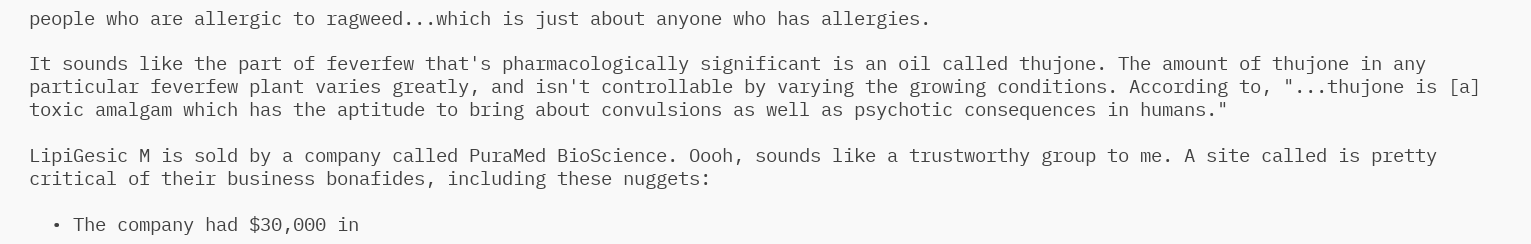people who are allergic to ragweed...which is just about anyone who has allergies.

It sounds like the part of feverfew that's pharmacologically significant is an oil called thujone. The amount of thujone in any particular feverfew plant varies greatly, and isn't controllable by varying the growing conditions. According to, "...thujone is [a] toxic amalgam which has the aptitude to bring about convulsions as well as psychotic consequences in humans."

LipiGesic M is sold by a company called PuraMed BioScience. Oooh, sounds like a trustworthy group to me. A site called is pretty critical of their business bonafides, including these nuggets:

  • The company had $30,000 in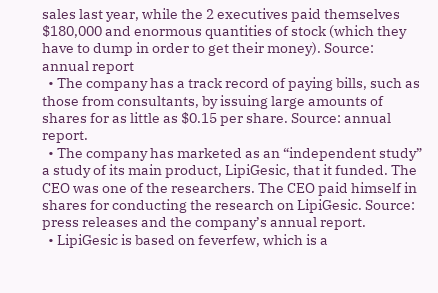sales last year, while the 2 executives paid themselves $180,000 and enormous quantities of stock (which they have to dump in order to get their money). Source: annual report
  • The company has a track record of paying bills, such as those from consultants, by issuing large amounts of shares for as little as $0.15 per share. Source: annual report.
  • The company has marketed as an “independent study” a study of its main product, LipiGesic, that it funded. The CEO was one of the researchers. The CEO paid himself in shares for conducting the research on LipiGesic. Source: press releases and the company’s annual report.
  • LipiGesic is based on feverfew, which is a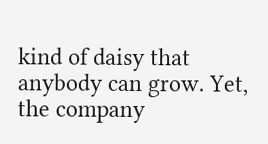kind of daisy that anybody can grow. Yet, the company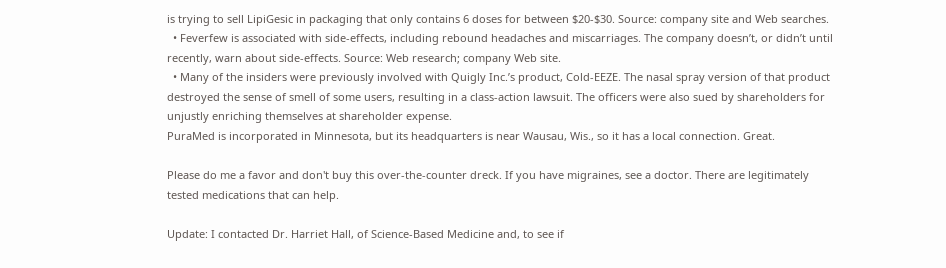is trying to sell LipiGesic in packaging that only contains 6 doses for between $20-$30. Source: company site and Web searches.
  • Feverfew is associated with side-effects, including rebound headaches and miscarriages. The company doesn’t, or didn’t until recently, warn about side-effects. Source: Web research; company Web site.
  • Many of the insiders were previously involved with Quigly Inc.’s product, Cold-EEZE. The nasal spray version of that product destroyed the sense of smell of some users, resulting in a class-action lawsuit. The officers were also sued by shareholders for unjustly enriching themselves at shareholder expense.
PuraMed is incorporated in Minnesota, but its headquarters is near Wausau, Wis., so it has a local connection. Great.

Please do me a favor and don't buy this over-the-counter dreck. If you have migraines, see a doctor. There are legitimately tested medications that can help.

Update: I contacted Dr. Harriet Hall, of Science-Based Medicine and, to see if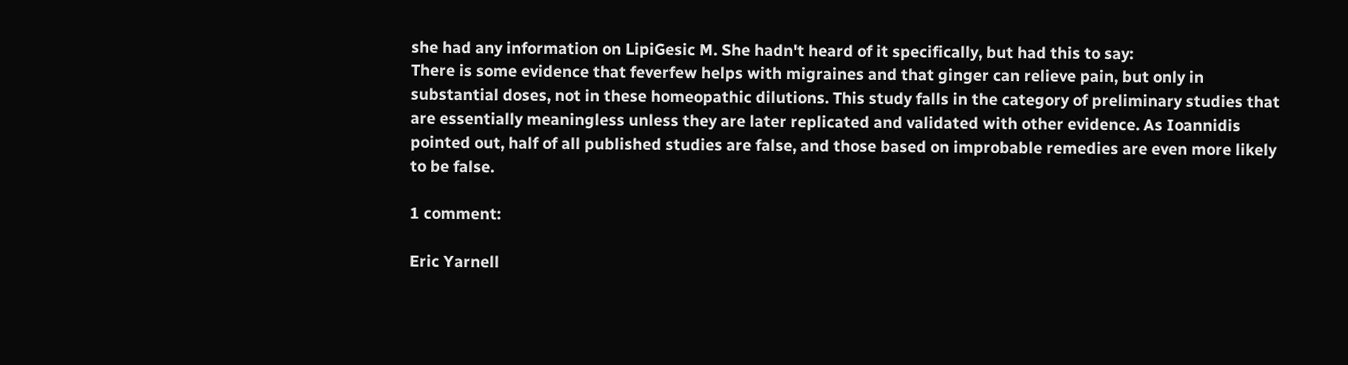she had any information on LipiGesic M. She hadn't heard of it specifically, but had this to say:
There is some evidence that feverfew helps with migraines and that ginger can relieve pain, but only in substantial doses, not in these homeopathic dilutions. This study falls in the category of preliminary studies that are essentially meaningless unless they are later replicated and validated with other evidence. As Ioannidis pointed out, half of all published studies are false, and those based on improbable remedies are even more likely to be false.

1 comment:

Eric Yarnell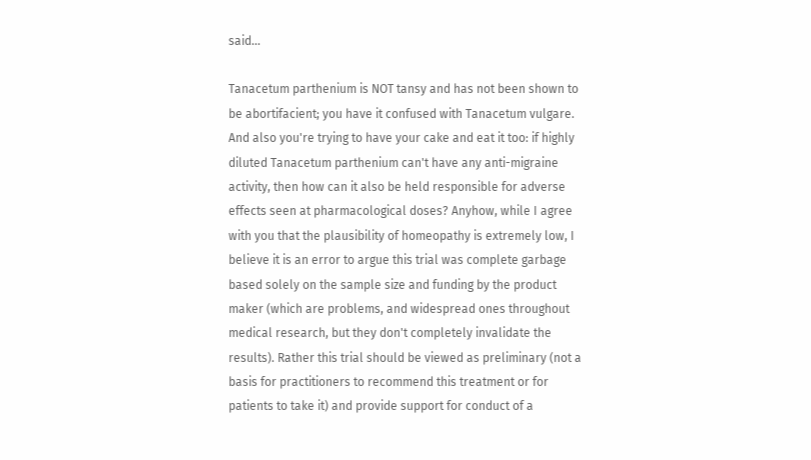said...

Tanacetum parthenium is NOT tansy and has not been shown to be abortifacient; you have it confused with Tanacetum vulgare. And also you're trying to have your cake and eat it too: if highly diluted Tanacetum parthenium can't have any anti-migraine activity, then how can it also be held responsible for adverse effects seen at pharmacological doses? Anyhow, while I agree with you that the plausibility of homeopathy is extremely low, I believe it is an error to argue this trial was complete garbage based solely on the sample size and funding by the product maker (which are problems, and widespread ones throughout medical research, but they don't completely invalidate the results). Rather this trial should be viewed as preliminary (not a basis for practitioners to recommend this treatment or for patients to take it) and provide support for conduct of a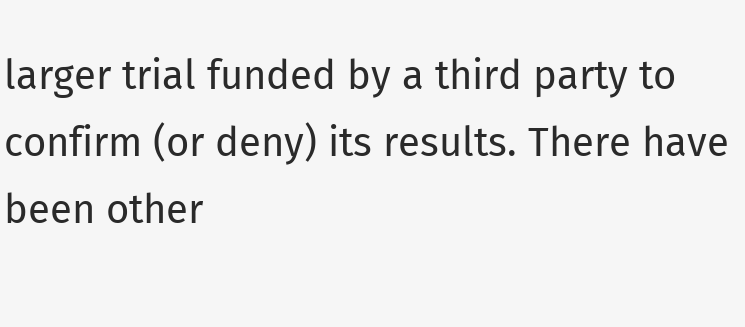larger trial funded by a third party to confirm (or deny) its results. There have been other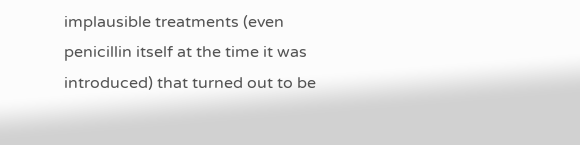implausible treatments (even penicillin itself at the time it was introduced) that turned out to be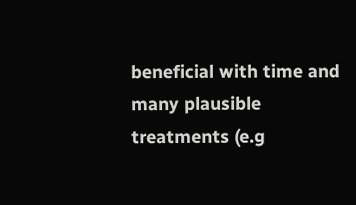beneficial with time and many plausible treatments (e.g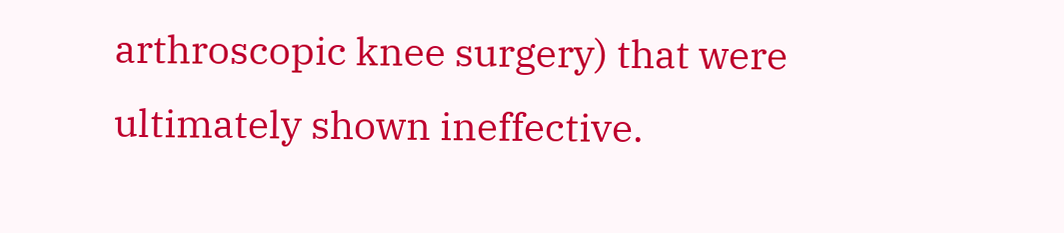arthroscopic knee surgery) that were ultimately shown ineffective.